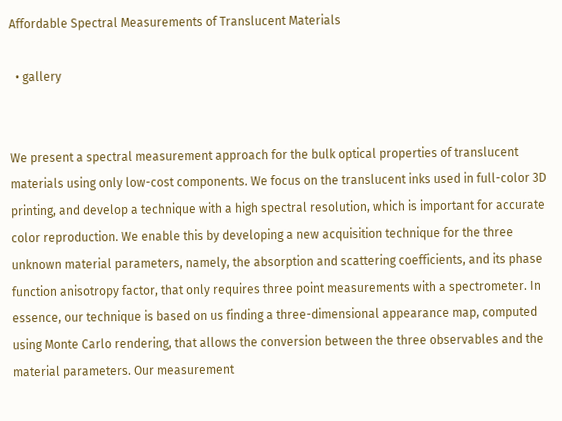Affordable Spectral Measurements of Translucent Materials

  • gallery


We present a spectral measurement approach for the bulk optical properties of translucent materials using only low-cost components. We focus on the translucent inks used in full-color 3D printing, and develop a technique with a high spectral resolution, which is important for accurate color reproduction. We enable this by developing a new acquisition technique for the three unknown material parameters, namely, the absorption and scattering coefficients, and its phase function anisotropy factor, that only requires three point measurements with a spectrometer. In essence, our technique is based on us finding a three-dimensional appearance map, computed using Monte Carlo rendering, that allows the conversion between the three observables and the material parameters. Our measurement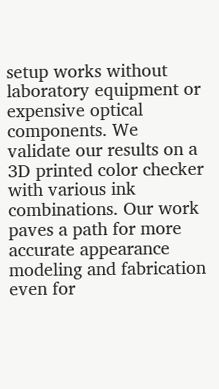setup works without laboratory equipment or expensive optical components. We validate our results on a 3D printed color checker with various ink combinations. Our work paves a path for more accurate appearance modeling and fabrication even for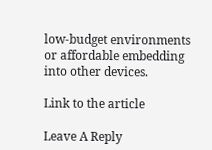low-budget environments or affordable embedding into other devices.

Link to the article

Leave A Reply